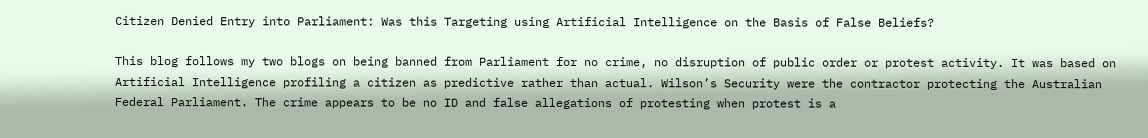Citizen Denied Entry into Parliament: Was this Targeting using Artificial Intelligence on the Basis of False Beliefs?

This blog follows my two blogs on being banned from Parliament for no crime, no disruption of public order or protest activity. It was based on Artificial Intelligence profiling a citizen as predictive rather than actual. Wilson’s Security were the contractor protecting the Australian Federal Parliament. The crime appears to be no ID and false allegations of protesting when protest is a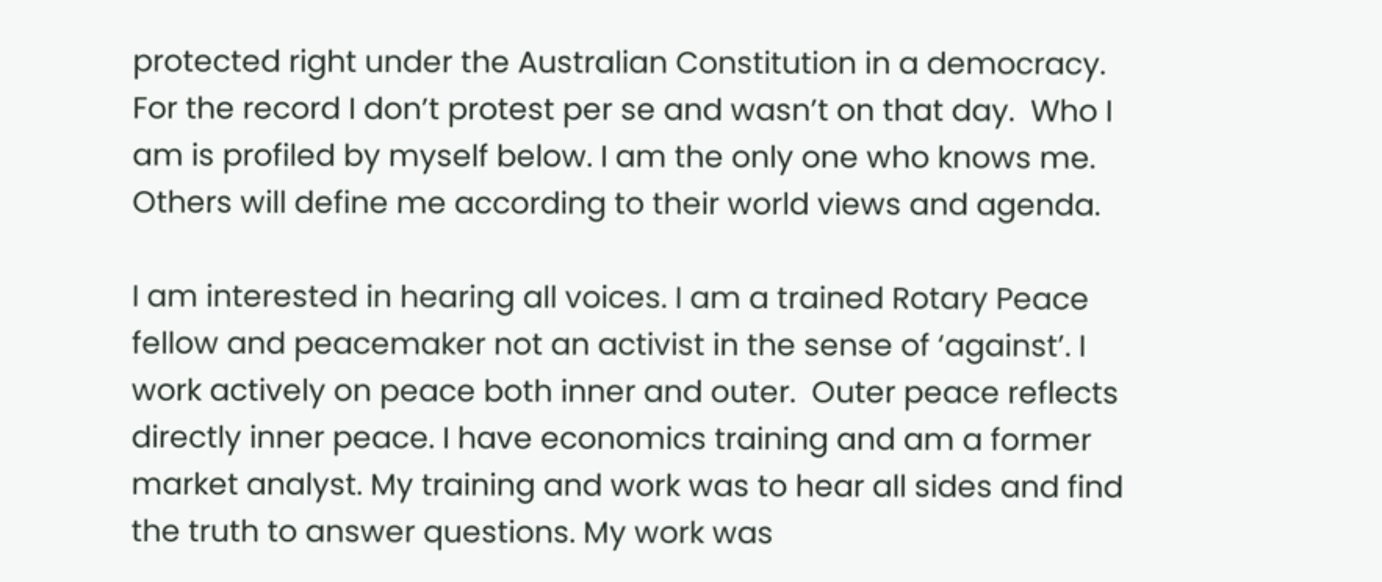protected right under the Australian Constitution in a democracy. For the record I don’t protest per se and wasn’t on that day.  Who I am is profiled by myself below. I am the only one who knows me. Others will define me according to their world views and agenda.

I am interested in hearing all voices. I am a trained Rotary Peace fellow and peacemaker not an activist in the sense of ‘against’. I work actively on peace both inner and outer.  Outer peace reflects directly inner peace. I have economics training and am a former market analyst. My training and work was to hear all sides and find the truth to answer questions. My work was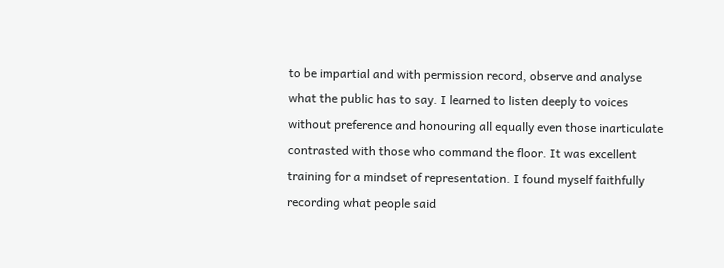to be impartial and with permission record, observe and analyse what the public has to say. I learned to listen deeply to voices without preference and honouring all equally even those inarticulate contrasted with those who command the floor. It was excellent training for a mindset of representation. I found myself faithfully recording what people said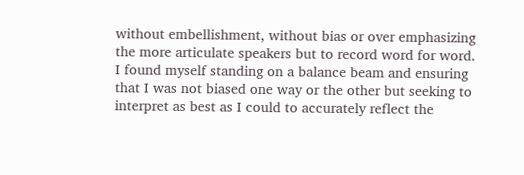without embellishment, without bias or over emphasizing the more articulate speakers but to record word for word. I found myself standing on a balance beam and ensuring that I was not biased one way or the other but seeking to interpret as best as I could to accurately reflect the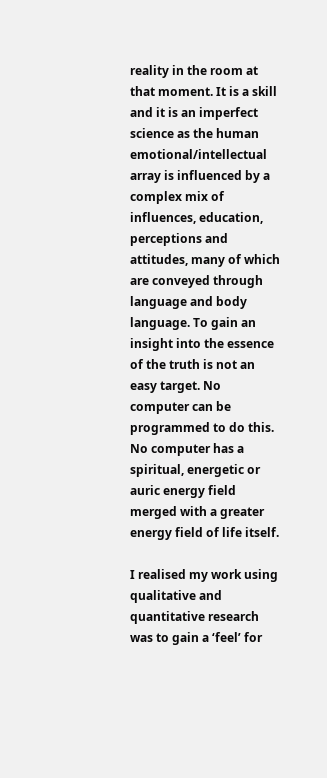reality in the room at that moment. It is a skill and it is an imperfect science as the human emotional/intellectual array is influenced by a complex mix of influences, education, perceptions and attitudes, many of which are conveyed through language and body language. To gain an insight into the essence of the truth is not an easy target. No computer can be programmed to do this. No computer has a spiritual, energetic or auric energy field merged with a greater energy field of life itself.

I realised my work using qualitative and quantitative research was to gain a ‘feel’ for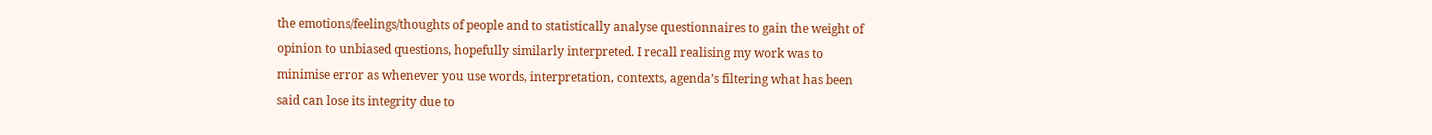the emotions/feelings/thoughts of people and to statistically analyse questionnaires to gain the weight of opinion to unbiased questions, hopefully similarly interpreted. I recall realising my work was to minimise error as whenever you use words, interpretation, contexts, agenda’s filtering what has been said can lose its integrity due to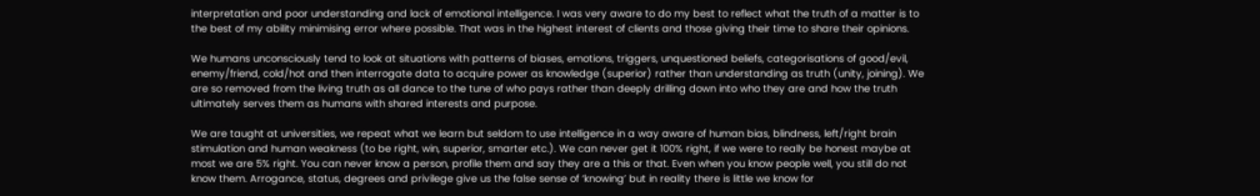interpretation and poor understanding and lack of emotional intelligence. I was very aware to do my best to reflect what the truth of a matter is to the best of my ability minimising error where possible. That was in the highest interest of clients and those giving their time to share their opinions.

We humans unconsciously tend to look at situations with patterns of biases, emotions, triggers, unquestioned beliefs, categorisations of good/evil, enemy/friend, cold/hot and then interrogate data to acquire power as knowledge (superior) rather than understanding as truth (unity, joining). We are so removed from the living truth as all dance to the tune of who pays rather than deeply drilling down into who they are and how the truth ultimately serves them as humans with shared interests and purpose.

We are taught at universities, we repeat what we learn but seldom to use intelligence in a way aware of human bias, blindness, left/right brain stimulation and human weakness (to be right, win, superior, smarter etc.). We can never get it 100% right, if we were to really be honest maybe at most we are 5% right. You can never know a person, profile them and say they are a this or that. Even when you know people well, you still do not know them. Arrogance, status, degrees and privilege give us the false sense of ‘knowing’ but in reality there is little we know for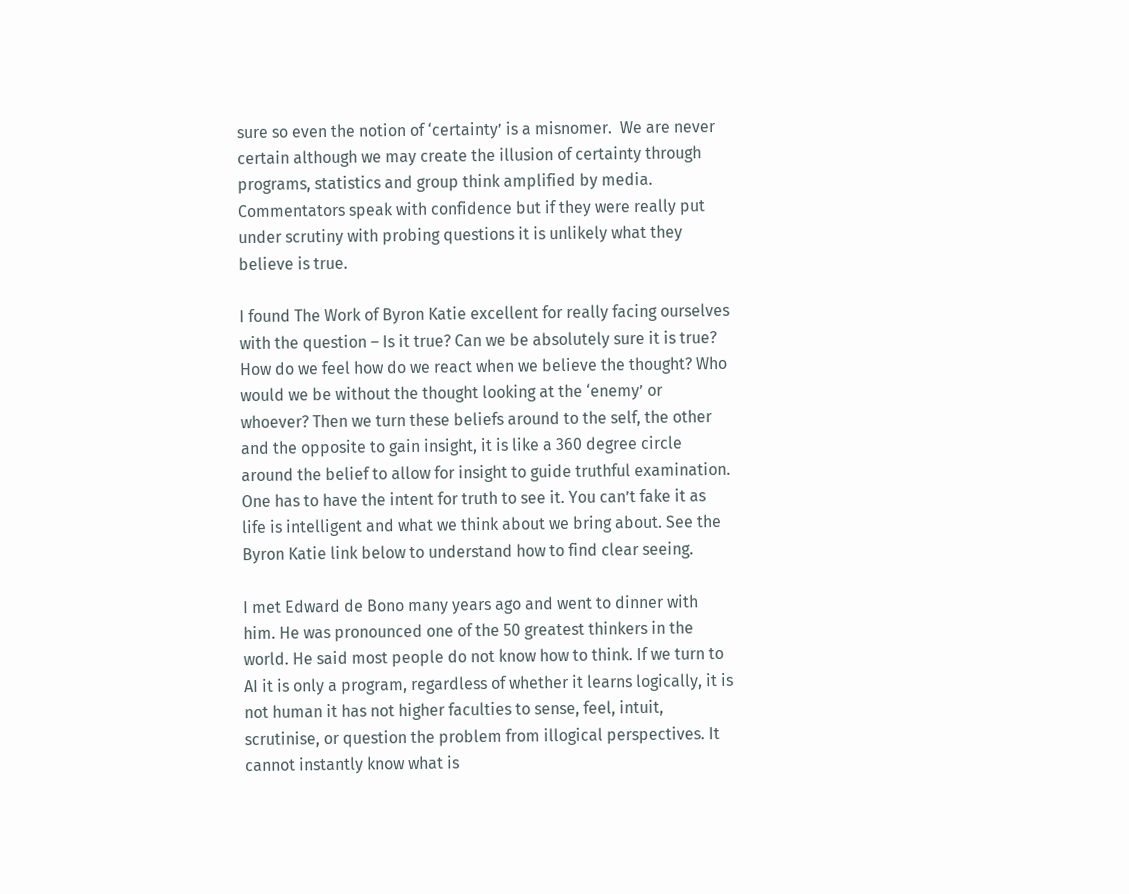sure so even the notion of ‘certainty’ is a misnomer.  We are never certain although we may create the illusion of certainty through programs, statistics and group think amplified by media.  Commentators speak with confidence but if they were really put under scrutiny with probing questions it is unlikely what they believe is true.

I found The Work of Byron Katie excellent for really facing ourselves with the question – Is it true? Can we be absolutely sure it is true? How do we feel how do we react when we believe the thought? Who would we be without the thought looking at the ‘enemy’ or whoever? Then we turn these beliefs around to the self, the other and the opposite to gain insight, it is like a 360 degree circle around the belief to allow for insight to guide truthful examination.  One has to have the intent for truth to see it. You can’t fake it as life is intelligent and what we think about we bring about. See the Byron Katie link below to understand how to find clear seeing.

I met Edward de Bono many years ago and went to dinner with him. He was pronounced one of the 50 greatest thinkers in the world. He said most people do not know how to think. If we turn to AI it is only a program, regardless of whether it learns logically, it is not human it has not higher faculties to sense, feel, intuit, scrutinise, or question the problem from illogical perspectives. It cannot instantly know what is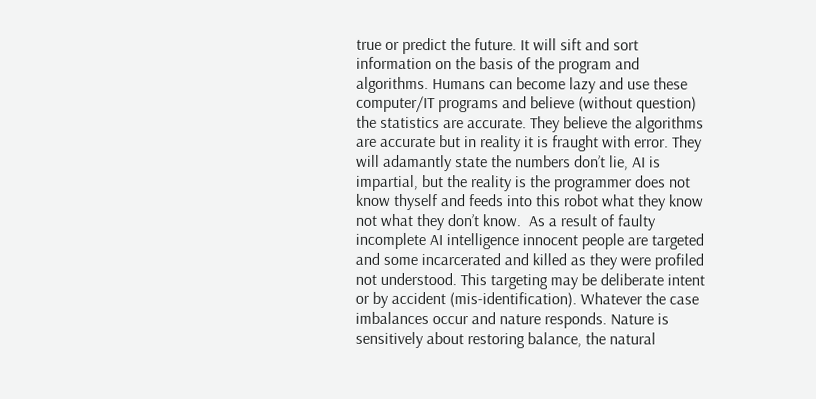true or predict the future. It will sift and sort information on the basis of the program and algorithms. Humans can become lazy and use these computer/IT programs and believe (without question) the statistics are accurate. They believe the algorithms are accurate but in reality it is fraught with error. They will adamantly state the numbers don’t lie, AI is impartial, but the reality is the programmer does not know thyself and feeds into this robot what they know not what they don’t know.  As a result of faulty incomplete AI intelligence innocent people are targeted and some incarcerated and killed as they were profiled not understood. This targeting may be deliberate intent or by accident (mis-identification). Whatever the case imbalances occur and nature responds. Nature is sensitively about restoring balance, the natural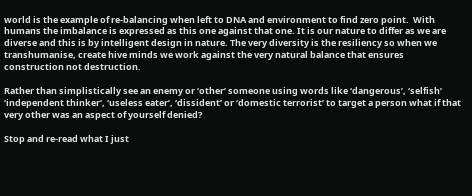world is the example of re-balancing when left to DNA and environment to find zero point.  With humans the imbalance is expressed as this one against that one. It is our nature to differ as we are diverse and this is by intelligent design in nature. The very diversity is the resiliency so when we transhumanise, create hive minds we work against the very natural balance that ensures construction not destruction.

Rather than simplistically see an enemy or ‘other’ someone using words like ‘dangerous’, ‘selfish’ ‘independent thinker’, ‘useless eater’, ‘dissident’ or ‘domestic terrorist’ to target a person what if that very other was an aspect of yourself denied?

Stop and re-read what I just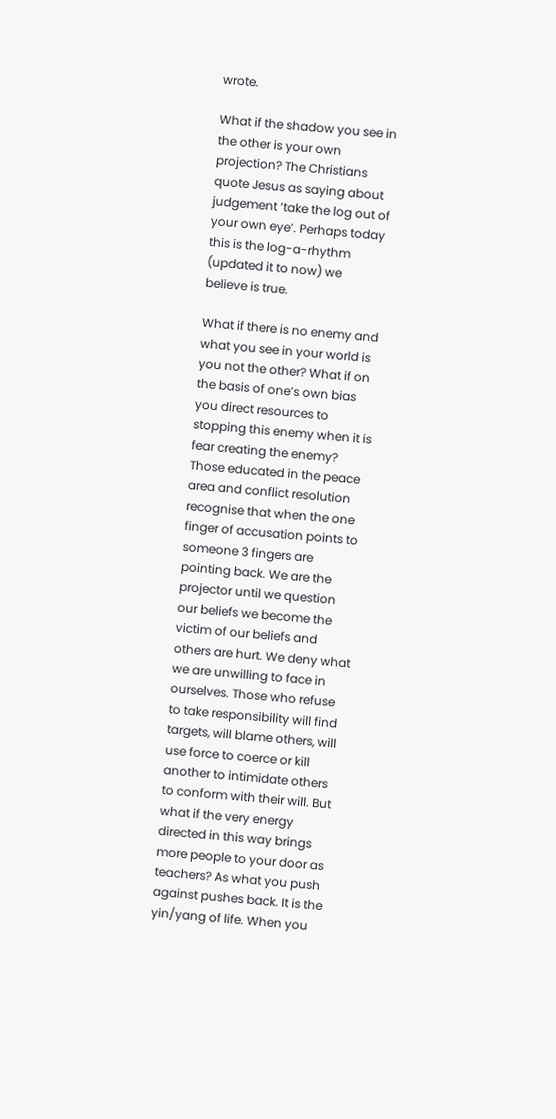wrote.

What if the shadow you see in the other is your own projection? The Christians quote Jesus as saying about judgement ‘take the log out of your own eye’. Perhaps today this is the log-a-rhythm (updated it to now) we believe is true.

What if there is no enemy and what you see in your world is you not the other? What if on the basis of one’s own bias you direct resources to stopping this enemy when it is fear creating the enemy? Those educated in the peace area and conflict resolution recognise that when the one finger of accusation points to someone 3 fingers are pointing back. We are the projector until we question our beliefs we become the victim of our beliefs and others are hurt. We deny what we are unwilling to face in ourselves. Those who refuse to take responsibility will find targets, will blame others, will use force to coerce or kill another to intimidate others to conform with their will. But what if the very energy directed in this way brings more people to your door as teachers? As what you push against pushes back. It is the yin/yang of life. When you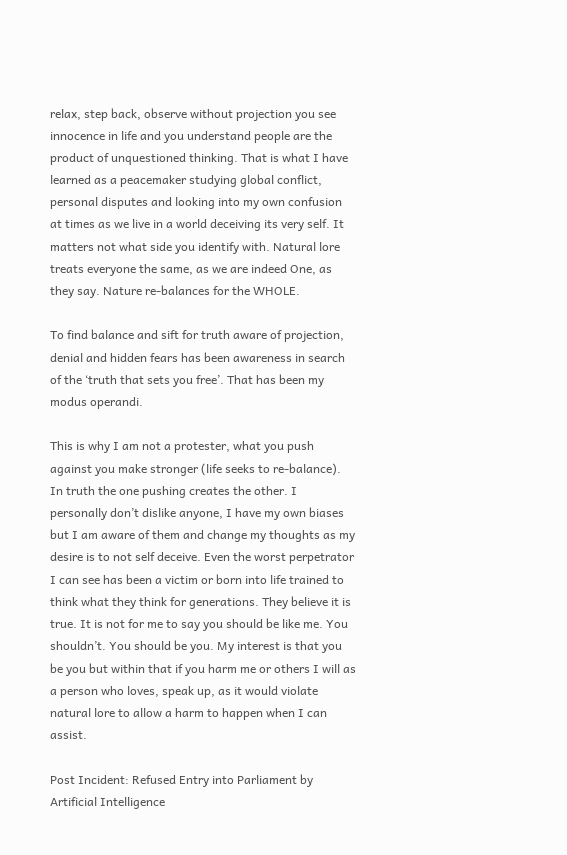relax, step back, observe without projection you see innocence in life and you understand people are the product of unquestioned thinking. That is what I have learned as a peacemaker studying global conflict, personal disputes and looking into my own confusion at times as we live in a world deceiving its very self. It matters not what side you identify with. Natural lore treats everyone the same, as we are indeed One, as they say. Nature re-balances for the WHOLE.

To find balance and sift for truth aware of projection, denial and hidden fears has been awareness in search of the ‘truth that sets you free’. That has been my modus operandi.

This is why I am not a protester, what you push against you make stronger (life seeks to re-balance). In truth the one pushing creates the other. I personally don’t dislike anyone, I have my own biases but I am aware of them and change my thoughts as my desire is to not self deceive. Even the worst perpetrator I can see has been a victim or born into life trained to think what they think for generations. They believe it is true. It is not for me to say you should be like me. You shouldn’t. You should be you. My interest is that you be you but within that if you harm me or others I will as a person who loves, speak up, as it would violate natural lore to allow a harm to happen when I can assist.

Post Incident: Refused Entry into Parliament by Artificial Intelligence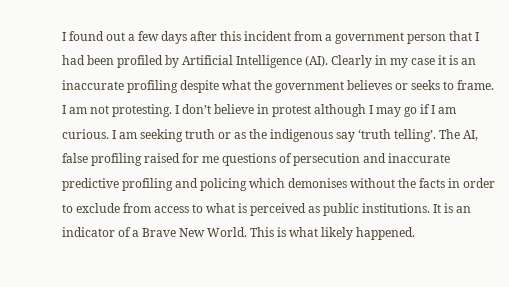I found out a few days after this incident from a government person that I had been profiled by Artificial Intelligence (AI). Clearly in my case it is an inaccurate profiling despite what the government believes or seeks to frame. I am not protesting. I don’t believe in protest although I may go if I am curious. I am seeking truth or as the indigenous say ‘truth telling’. The AI, false profiling raised for me questions of persecution and inaccurate predictive profiling and policing which demonises without the facts in order to exclude from access to what is perceived as public institutions. It is an indicator of a Brave New World. This is what likely happened.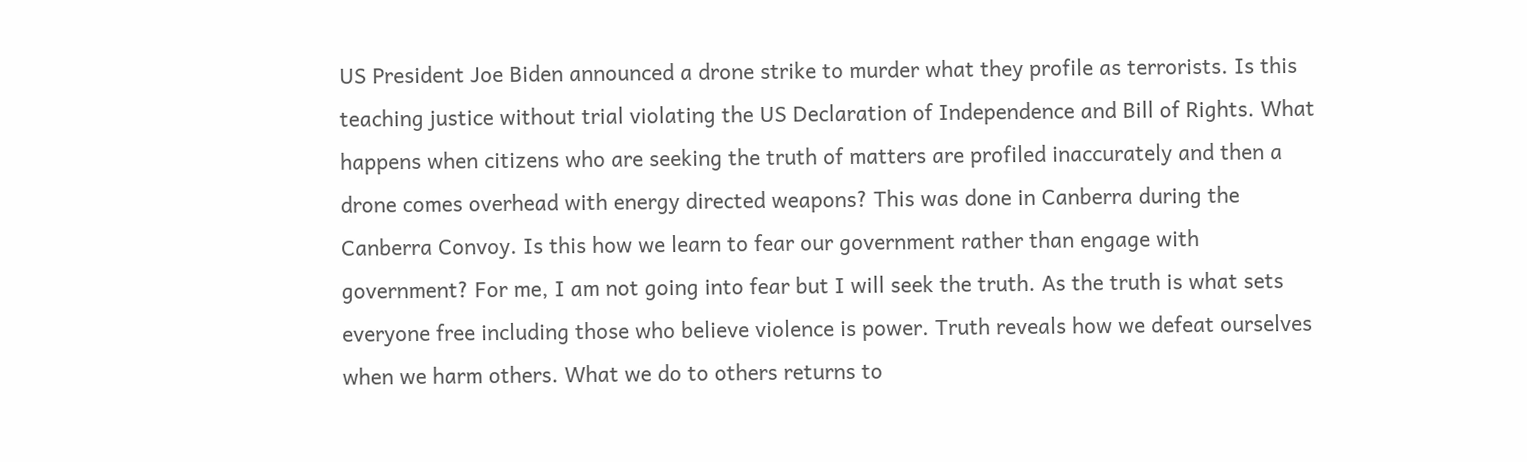US President Joe Biden announced a drone strike to murder what they profile as terrorists. Is this teaching justice without trial violating the US Declaration of Independence and Bill of Rights. What happens when citizens who are seeking the truth of matters are profiled inaccurately and then a drone comes overhead with energy directed weapons? This was done in Canberra during the Canberra Convoy. Is this how we learn to fear our government rather than engage with government? For me, I am not going into fear but I will seek the truth. As the truth is what sets everyone free including those who believe violence is power. Truth reveals how we defeat ourselves when we harm others. What we do to others returns to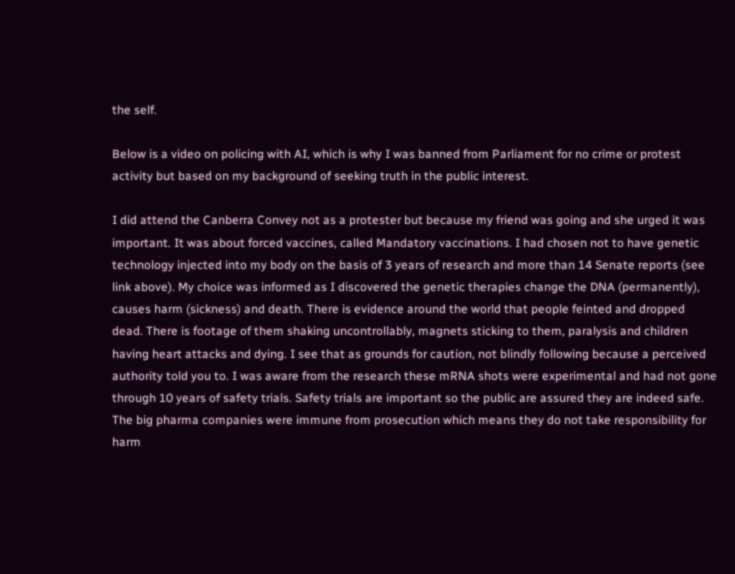the self.

Below is a video on policing with AI, which is why I was banned from Parliament for no crime or protest activity but based on my background of seeking truth in the public interest.

I did attend the Canberra Convey not as a protester but because my friend was going and she urged it was important. It was about forced vaccines, called Mandatory vaccinations. I had chosen not to have genetic technology injected into my body on the basis of 3 years of research and more than 14 Senate reports (see link above). My choice was informed as I discovered the genetic therapies change the DNA (permanently), causes harm (sickness) and death. There is evidence around the world that people feinted and dropped dead. There is footage of them shaking uncontrollably, magnets sticking to them, paralysis and children having heart attacks and dying. I see that as grounds for caution, not blindly following because a perceived authority told you to. I was aware from the research these mRNA shots were experimental and had not gone through 10 years of safety trials. Safety trials are important so the public are assured they are indeed safe. The big pharma companies were immune from prosecution which means they do not take responsibility for harm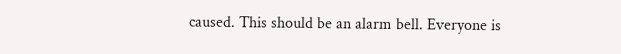caused. This should be an alarm bell. Everyone is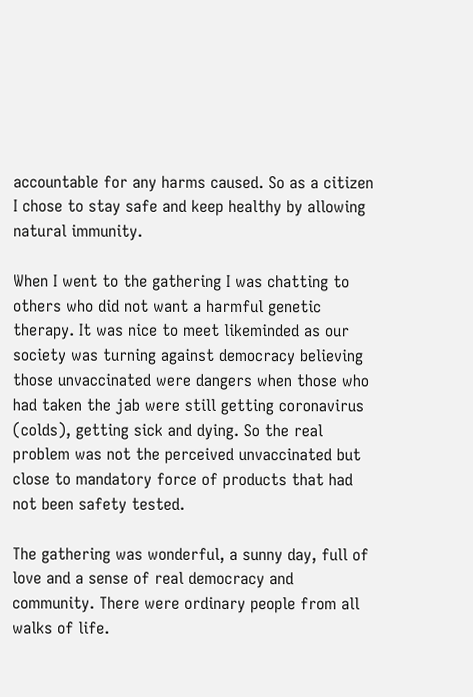accountable for any harms caused. So as a citizen I chose to stay safe and keep healthy by allowing natural immunity.

When I went to the gathering I was chatting to others who did not want a harmful genetic therapy. It was nice to meet likeminded as our society was turning against democracy believing those unvaccinated were dangers when those who had taken the jab were still getting coronavirus (colds), getting sick and dying. So the real problem was not the perceived unvaccinated but close to mandatory force of products that had not been safety tested.

The gathering was wonderful, a sunny day, full of love and a sense of real democracy and community. There were ordinary people from all walks of life.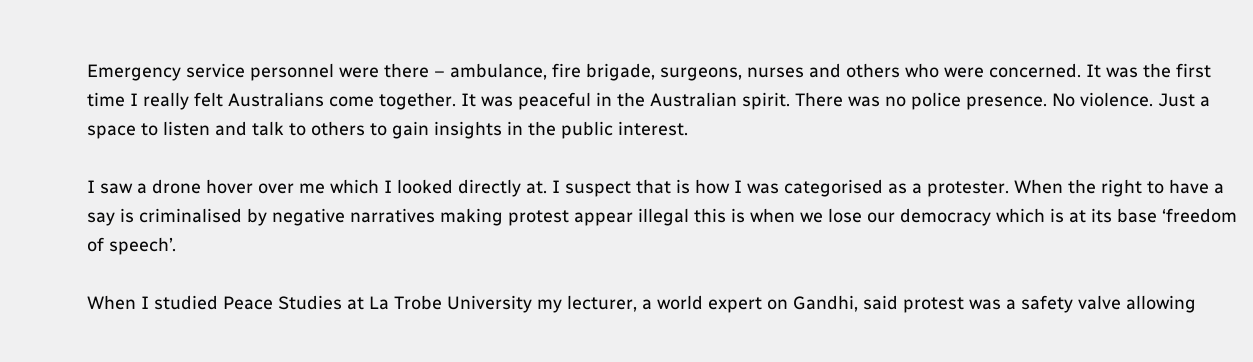Emergency service personnel were there – ambulance, fire brigade, surgeons, nurses and others who were concerned. It was the first time I really felt Australians come together. It was peaceful in the Australian spirit. There was no police presence. No violence. Just a space to listen and talk to others to gain insights in the public interest.

I saw a drone hover over me which I looked directly at. I suspect that is how I was categorised as a protester. When the right to have a say is criminalised by negative narratives making protest appear illegal this is when we lose our democracy which is at its base ‘freedom of speech’.

When I studied Peace Studies at La Trobe University my lecturer, a world expert on Gandhi, said protest was a safety valve allowing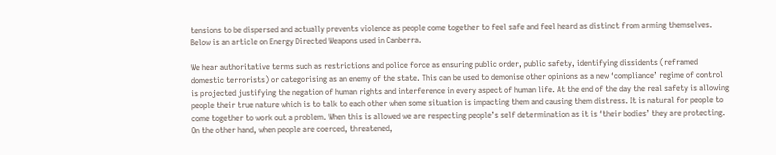tensions to be dispersed and actually prevents violence as people come together to feel safe and feel heard as distinct from arming themselves. Below is an article on Energy Directed Weapons used in Canberra.

We hear authoritative terms such as restrictions and police force as ensuring public order, public safety, identifying dissidents (reframed domestic terrorists) or categorising as an enemy of the state. This can be used to demonise other opinions as a new ‘compliance’ regime of control is projected justifying the negation of human rights and interference in every aspect of human life. At the end of the day the real safety is allowing people their true nature which is to talk to each other when some situation is impacting them and causing them distress. It is natural for people to come together to work out a problem. When this is allowed we are respecting people’s self determination as it is ‘their bodies’ they are protecting. On the other hand, when people are coerced, threatened,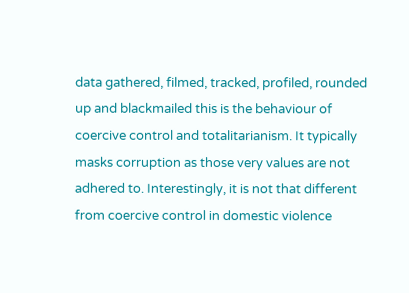data gathered, filmed, tracked, profiled, rounded up and blackmailed this is the behaviour of coercive control and totalitarianism. It typically masks corruption as those very values are not adhered to. Interestingly, it is not that different from coercive control in domestic violence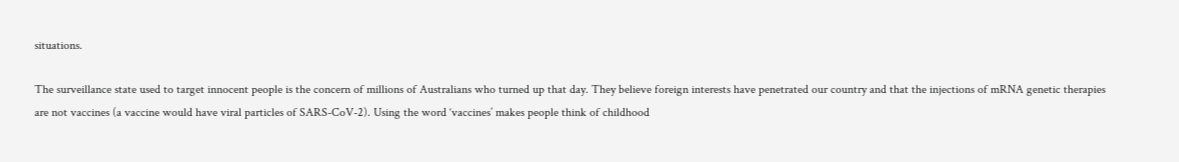situations.

The surveillance state used to target innocent people is the concern of millions of Australians who turned up that day. They believe foreign interests have penetrated our country and that the injections of mRNA genetic therapies are not vaccines (a vaccine would have viral particles of SARS-CoV-2). Using the word ‘vaccines’ makes people think of childhood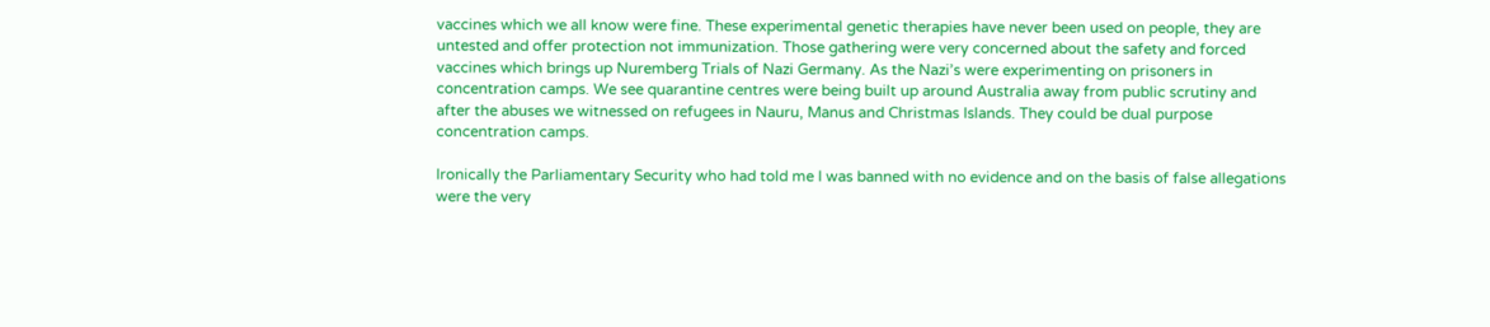vaccines which we all know were fine. These experimental genetic therapies have never been used on people, they are untested and offer protection not immunization. Those gathering were very concerned about the safety and forced vaccines which brings up Nuremberg Trials of Nazi Germany. As the Nazi’s were experimenting on prisoners in concentration camps. We see quarantine centres were being built up around Australia away from public scrutiny and after the abuses we witnessed on refugees in Nauru, Manus and Christmas Islands. They could be dual purpose concentration camps.

Ironically the Parliamentary Security who had told me I was banned with no evidence and on the basis of false allegations were the very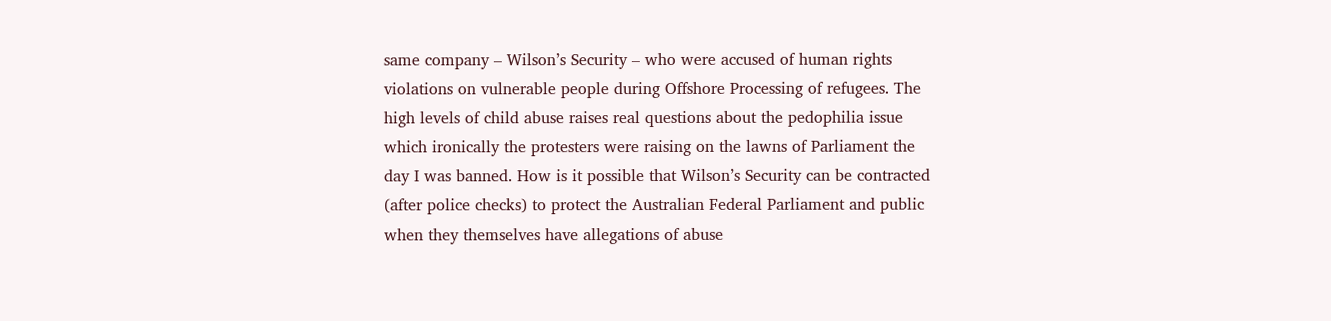same company – Wilson’s Security – who were accused of human rights violations on vulnerable people during Offshore Processing of refugees. The high levels of child abuse raises real questions about the pedophilia issue which ironically the protesters were raising on the lawns of Parliament the day I was banned. How is it possible that Wilson’s Security can be contracted (after police checks) to protect the Australian Federal Parliament and public when they themselves have allegations of abuse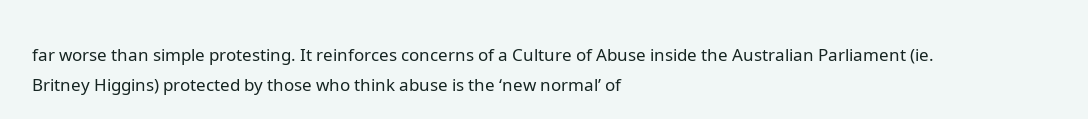far worse than simple protesting. It reinforces concerns of a Culture of Abuse inside the Australian Parliament (ie. Britney Higgins) protected by those who think abuse is the ‘new normal’ of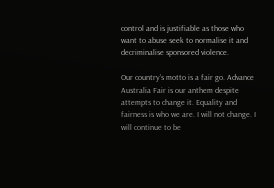control and is justifiable as those who want to abuse seek to normalise it and decriminalise sponsored violence.

Our country’s motto is a fair go. Advance Australia Fair is our anthem despite attempts to change it. Equality and fairness is who we are. I will not change. I will continue to be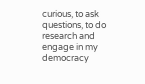curious, to ask questions, to do research and engage in my democracy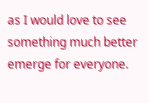as I would love to see something much better emerge for everyone.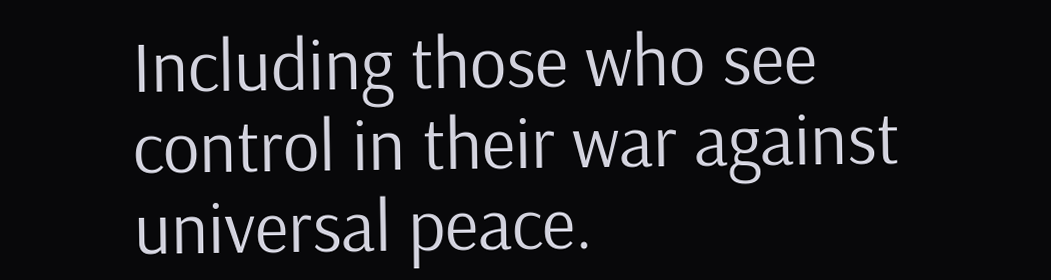Including those who see control in their war against universal peace.